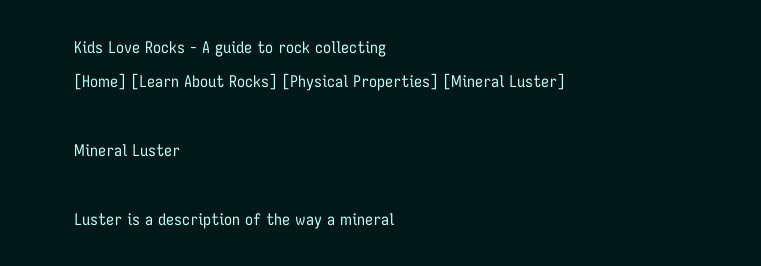Kids Love Rocks - A guide to rock collecting
[Home] [Learn About Rocks] [Physical Properties] [Mineral Luster]

Mineral Luster

Luster is a description of the way a mineral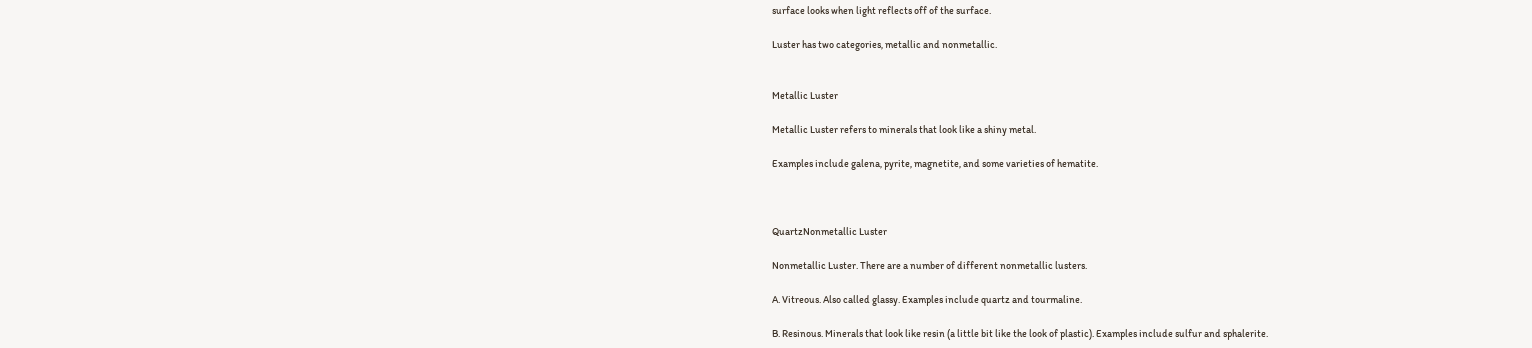surface looks when light reflects off of the surface.

Luster has two categories, metallic and nonmetallic.


Metallic Luster

Metallic Luster refers to minerals that look like a shiny metal.

Examples include galena, pyrite, magnetite, and some varieties of hematite.



QuartzNonmetallic Luster

Nonmetallic Luster. There are a number of different nonmetallic lusters.

A. Vitreous. Also called glassy. Examples include quartz and tourmaline.

B. Resinous. Minerals that look like resin (a little bit like the look of plastic). Examples include sulfur and sphalerite.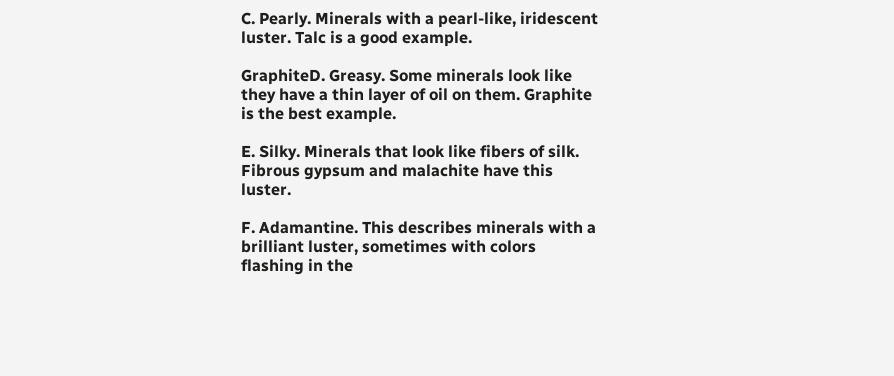C. Pearly. Minerals with a pearl-like, iridescent luster. Talc is a good example.

GraphiteD. Greasy. Some minerals look like they have a thin layer of oil on them. Graphite is the best example.

E. Silky. Minerals that look like fibers of silk. Fibrous gypsum and malachite have this luster.

F. Adamantine. This describes minerals with a brilliant luster, sometimes with colors flashing in the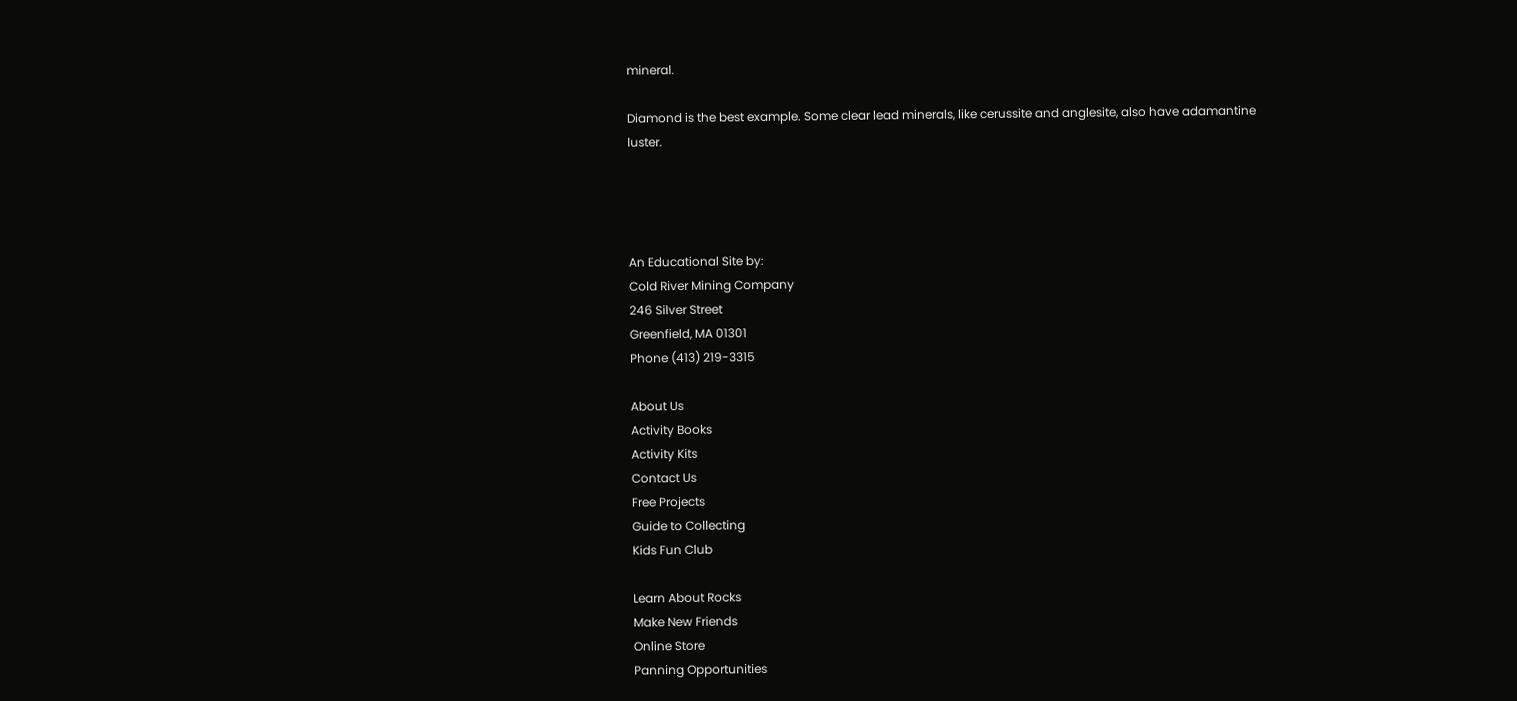mineral.

Diamond is the best example. Some clear lead minerals, like cerussite and anglesite, also have adamantine luster.




An Educational Site by:
Cold River Mining Company
246 Silver Street
Greenfield, MA 01301
Phone (413) 219-3315

About Us
Activity Books
Activity Kits
Contact Us
Free Projects
Guide to Collecting
Kids Fun Club

Learn About Rocks
Make New Friends
Online Store
Panning Opportunities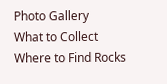Photo Gallery
What to Collect
Where to Find Rocks